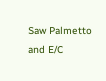Saw Palmetto and E/C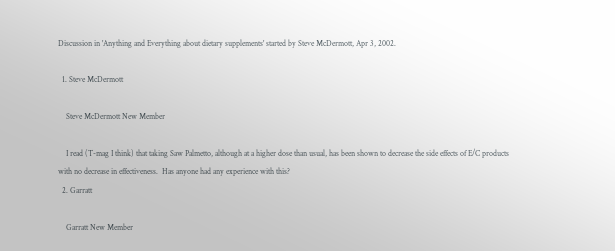Discussion in 'Anything and Everything about dietary supplements' started by Steve McDermott, Apr 3, 2002.

  1. Steve McDermott

    Steve McDermott New Member

    I read (T-mag I think) that taking Saw Palmetto, although at a higher dose than usual, has been shown to decrease the side effects of E/C products with no decrease in effectiveness.  Has anyone had any experience with this?
  2. Garratt

    Garratt New Member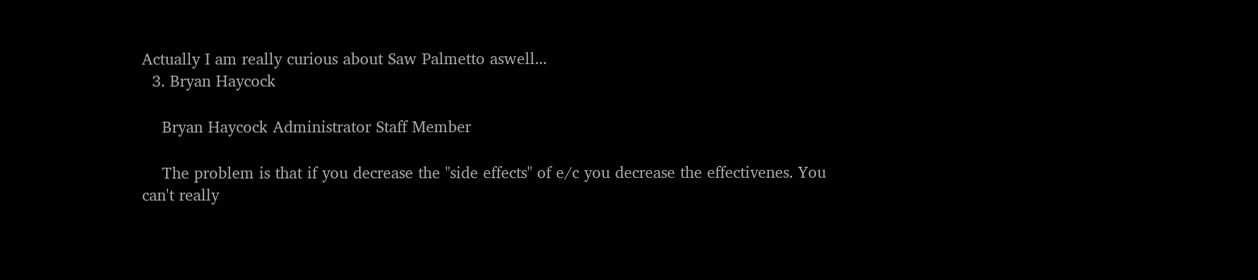Actually I am really curious about Saw Palmetto aswell...
  3. Bryan Haycock

    Bryan Haycock Administrator Staff Member

    The problem is that if you decrease the "side effects" of e/c you decrease the effectivenes. You can't really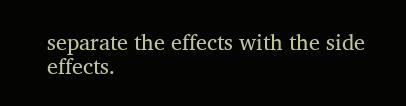separate the effects with the side effects.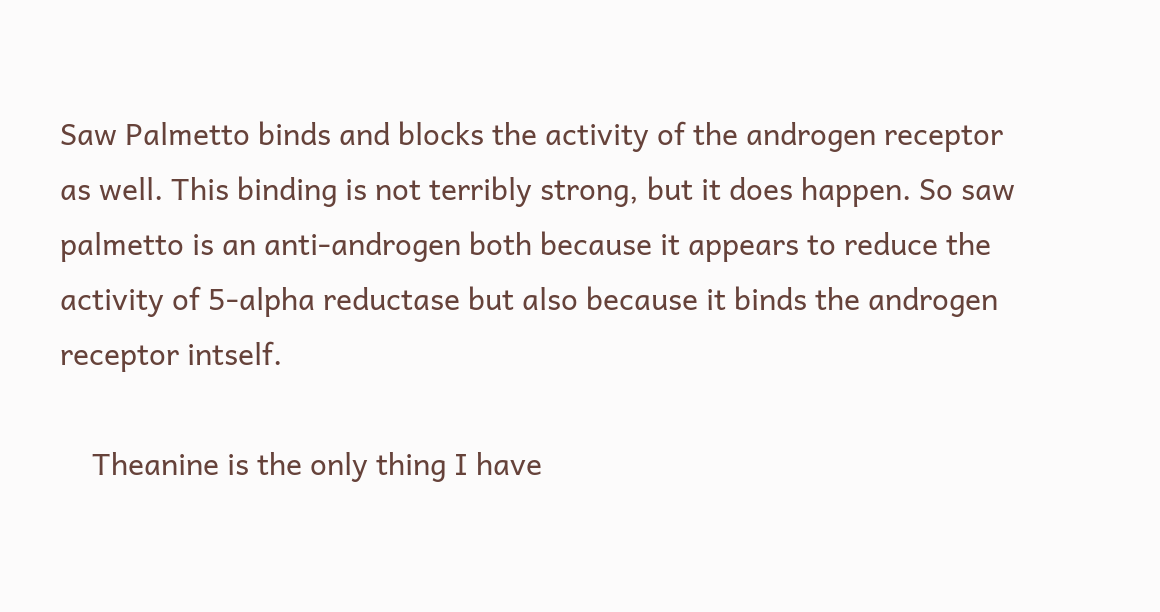Saw Palmetto binds and blocks the activity of the androgen receptor as well. This binding is not terribly strong, but it does happen. So saw palmetto is an anti-androgen both because it appears to reduce the activity of 5-alpha reductase but also because it binds the androgen receptor intself.

    Theanine is the only thing I have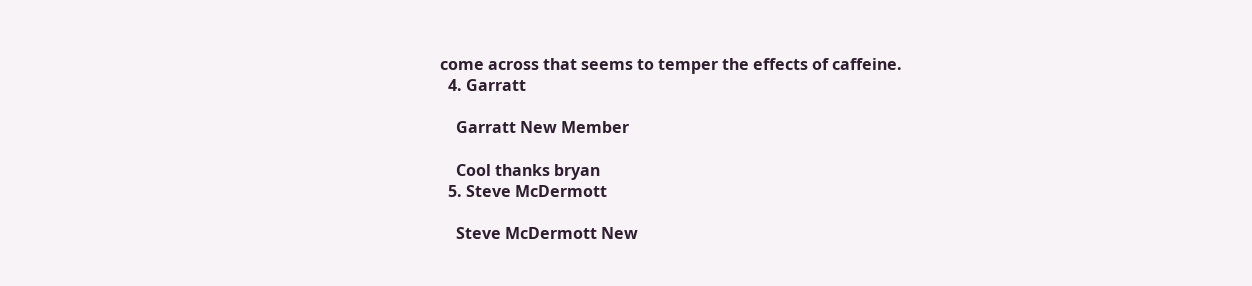come across that seems to temper the effects of caffeine.
  4. Garratt

    Garratt New Member

    Cool thanks bryan
  5. Steve McDermott

    Steve McDermott New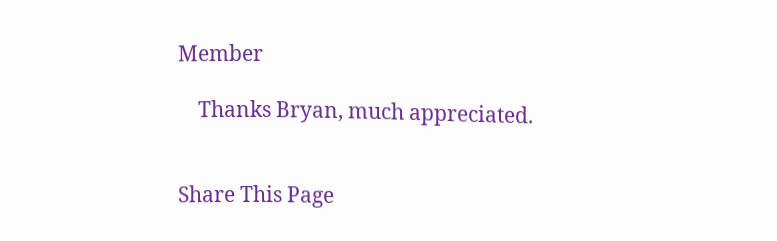Member

    Thanks Bryan, much appreciated.


Share This Page